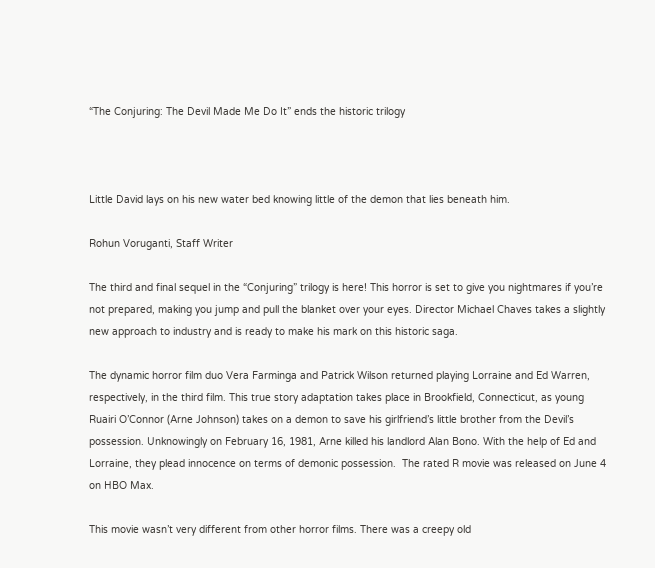“The Conjuring: The Devil Made Me Do It” ends the historic trilogy



Little David lays on his new water bed knowing little of the demon that lies beneath him.

Rohun Voruganti, Staff Writer

The third and final sequel in the “Conjuring” trilogy is here! This horror is set to give you nightmares if you’re not prepared, making you jump and pull the blanket over your eyes. Director Michael Chaves takes a slightly new approach to industry and is ready to make his mark on this historic saga.

The dynamic horror film duo Vera Farminga and Patrick Wilson returned playing Lorraine and Ed Warren, respectively, in the third film. This true story adaptation takes place in Brookfield, Connecticut, as young Ruairi O’Connor (Arne Johnson) takes on a demon to save his girlfriend’s little brother from the Devil’s possession. Unknowingly on February 16, 1981, Arne killed his landlord Alan Bono. With the help of Ed and Lorraine, they plead innocence on terms of demonic possession.  The rated R movie was released on June 4 on HBO Max.

This movie wasn’t very different from other horror films. There was a creepy old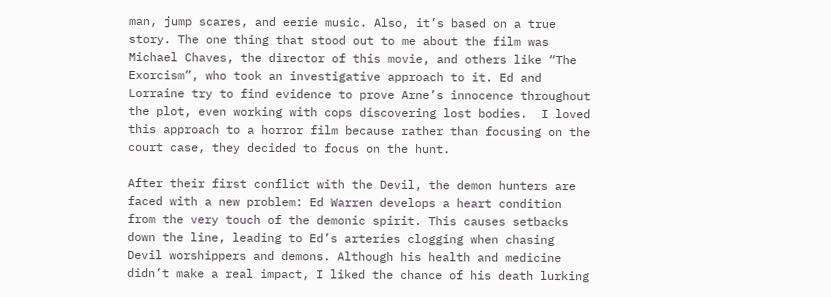man, jump scares, and eerie music. Also, it’s based on a true story. The one thing that stood out to me about the film was Michael Chaves, the director of this movie, and others like “The Exorcism”, who took an investigative approach to it. Ed and Lorraine try to find evidence to prove Arne’s innocence throughout the plot, even working with cops discovering lost bodies.  I loved this approach to a horror film because rather than focusing on the court case, they decided to focus on the hunt.

After their first conflict with the Devil, the demon hunters are faced with a new problem: Ed Warren develops a heart condition from the very touch of the demonic spirit. This causes setbacks down the line, leading to Ed’s arteries clogging when chasing Devil worshippers and demons. Although his health and medicine didn’t make a real impact, I liked the chance of his death lurking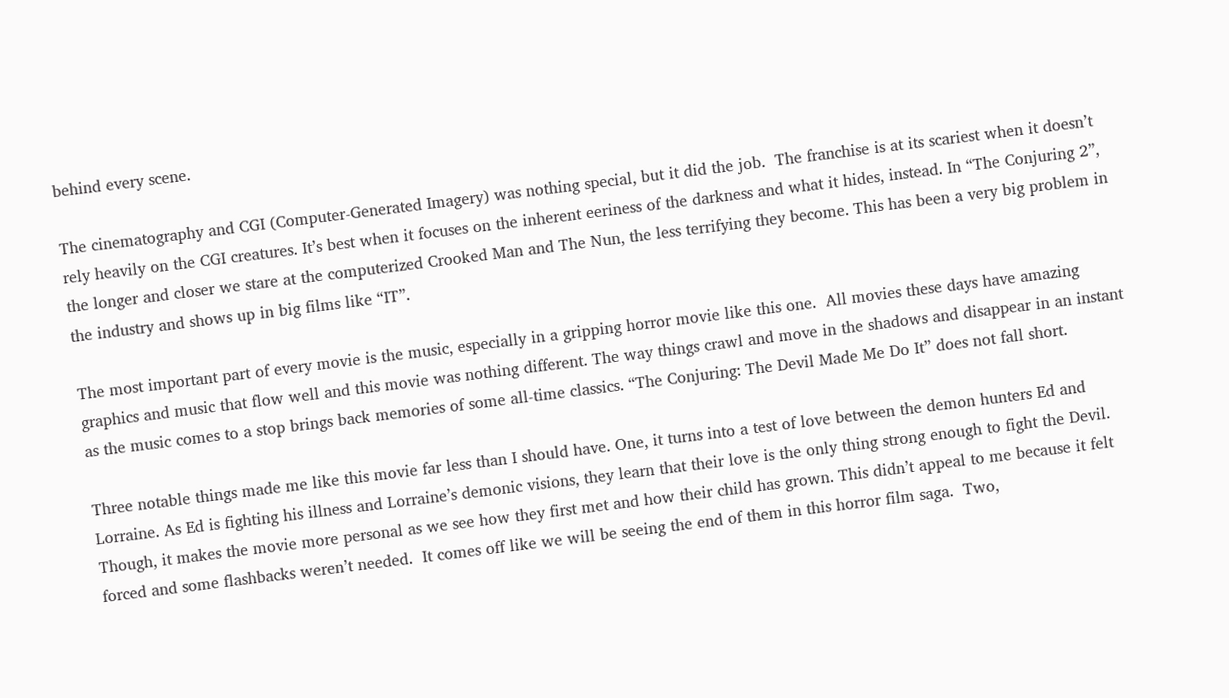behind every scene.

The cinematography and CGI (Computer-Generated Imagery) was nothing special, but it did the job.  The franchise is at its scariest when it doesn’t rely heavily on the CGI creatures. It’s best when it focuses on the inherent eeriness of the darkness and what it hides, instead. In “The Conjuring 2”, the longer and closer we stare at the computerized Crooked Man and The Nun, the less terrifying they become. This has been a very big problem in the industry and shows up in big films like “IT”.

The most important part of every movie is the music, especially in a gripping horror movie like this one.  All movies these days have amazing graphics and music that flow well and this movie was nothing different. The way things crawl and move in the shadows and disappear in an instant as the music comes to a stop brings back memories of some all-time classics. “The Conjuring: The Devil Made Me Do It” does not fall short.

Three notable things made me like this movie far less than I should have. One, it turns into a test of love between the demon hunters Ed and Lorraine. As Ed is fighting his illness and Lorraine’s demonic visions, they learn that their love is the only thing strong enough to fight the Devil. Though, it makes the movie more personal as we see how they first met and how their child has grown. This didn’t appeal to me because it felt forced and some flashbacks weren’t needed.  It comes off like we will be seeing the end of them in this horror film saga.  Two,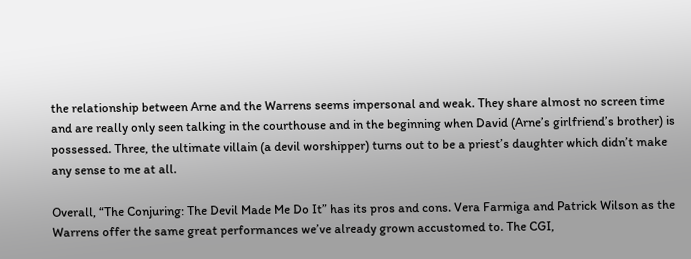the relationship between Arne and the Warrens seems impersonal and weak. They share almost no screen time and are really only seen talking in the courthouse and in the beginning when David (Arne’s girlfriend’s brother) is possessed. Three, the ultimate villain (a devil worshipper) turns out to be a priest’s daughter which didn’t make any sense to me at all.

Overall, “The Conjuring: The Devil Made Me Do It” has its pros and cons. Vera Farmiga and Patrick Wilson as the Warrens offer the same great performances we’ve already grown accustomed to. The CGI,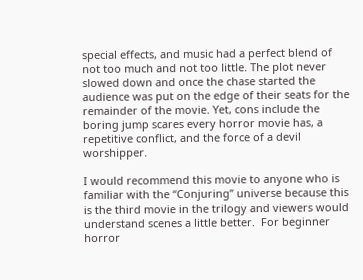special effects, and music had a perfect blend of not too much and not too little. The plot never slowed down and once the chase started the audience was put on the edge of their seats for the remainder of the movie. Yet, cons include the boring jump scares every horror movie has, a repetitive conflict, and the force of a devil worshipper.

I would recommend this movie to anyone who is familiar with the “Conjuring” universe because this is the third movie in the trilogy and viewers would understand scenes a little better.  For beginner horror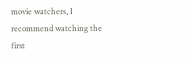movie watchers, I recommend watching the first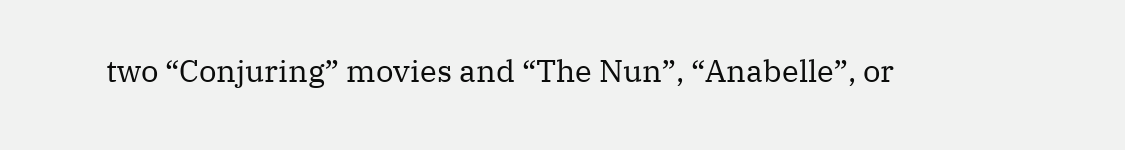two “Conjuring” movies and “The Nun”, “Anabelle”, or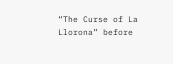“The Curse of La Llorona” before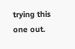trying this one out.